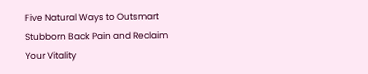Five Natural Ways to Outsmart Stubborn Back Pain and Reclaim Your Vitality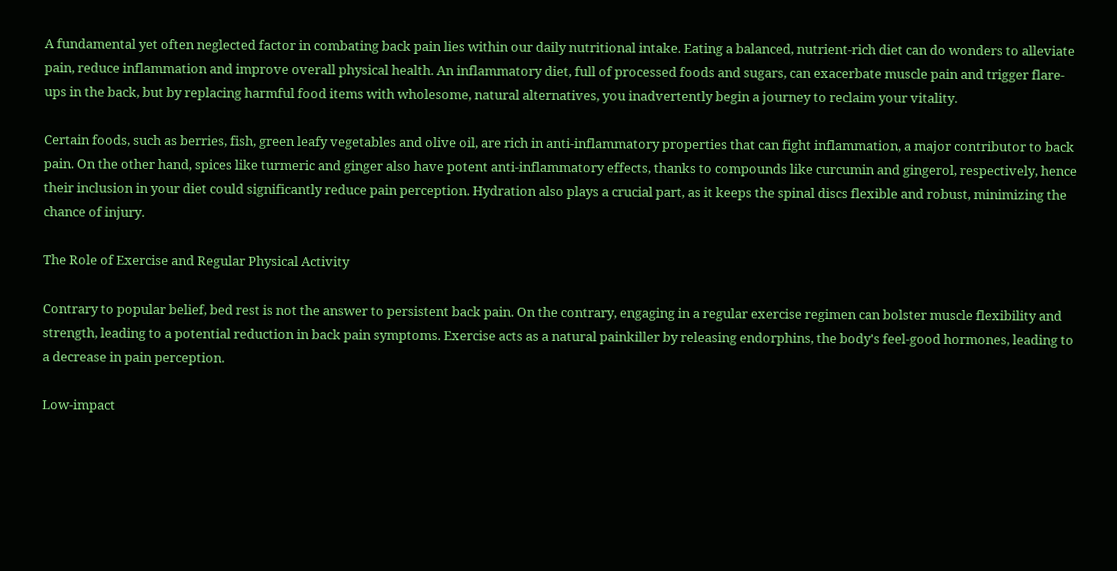A fundamental yet often neglected factor in combating back pain lies within our daily nutritional intake. Eating a balanced, nutrient-rich diet can do wonders to alleviate pain, reduce inflammation and improve overall physical health. An inflammatory diet, full of processed foods and sugars, can exacerbate muscle pain and trigger flare-ups in the back, but by replacing harmful food items with wholesome, natural alternatives, you inadvertently begin a journey to reclaim your vitality.

Certain foods, such as berries, fish, green leafy vegetables and olive oil, are rich in anti-inflammatory properties that can fight inflammation, a major contributor to back pain. On the other hand, spices like turmeric and ginger also have potent anti-inflammatory effects, thanks to compounds like curcumin and gingerol, respectively, hence their inclusion in your diet could significantly reduce pain perception. Hydration also plays a crucial part, as it keeps the spinal discs flexible and robust, minimizing the chance of injury.

The Role of Exercise and Regular Physical Activity

Contrary to popular belief, bed rest is not the answer to persistent back pain. On the contrary, engaging in a regular exercise regimen can bolster muscle flexibility and strength, leading to a potential reduction in back pain symptoms. Exercise acts as a natural painkiller by releasing endorphins, the body's feel-good hormones, leading to a decrease in pain perception.

Low-impact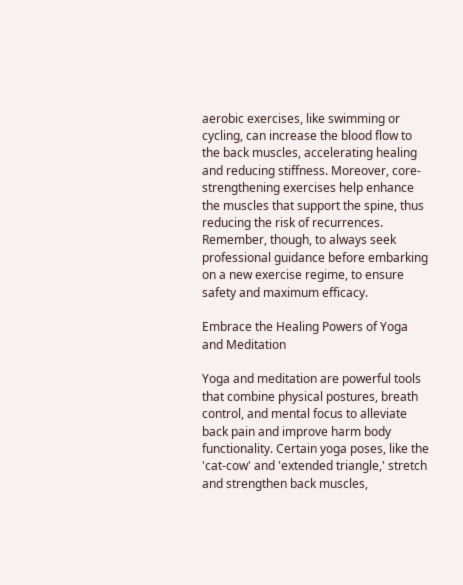aerobic exercises, like swimming or cycling, can increase the blood flow to the back muscles, accelerating healing and reducing stiffness. Moreover, core-strengthening exercises help enhance the muscles that support the spine, thus reducing the risk of recurrences. Remember, though, to always seek professional guidance before embarking on a new exercise regime, to ensure safety and maximum efficacy.

Embrace the Healing Powers of Yoga and Meditation

Yoga and meditation are powerful tools that combine physical postures, breath control, and mental focus to alleviate back pain and improve harm body functionality. Certain yoga poses, like the 'cat-cow' and 'extended triangle,' stretch and strengthen back muscles,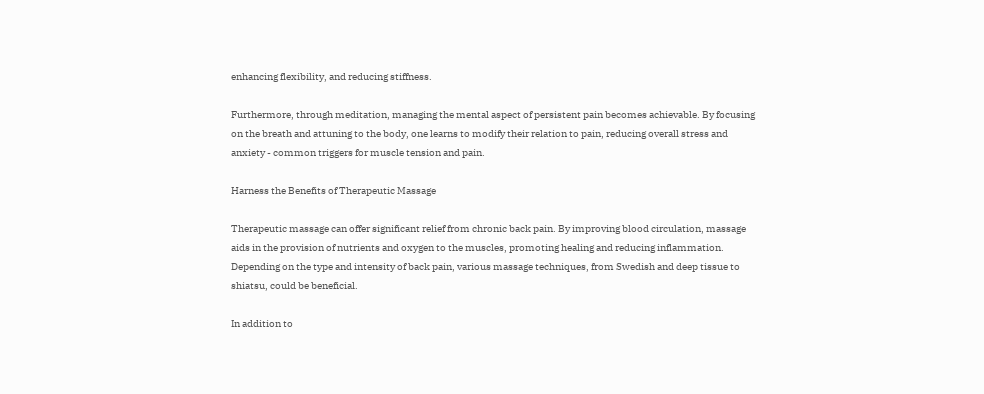enhancing flexibility, and reducing stiffness.

Furthermore, through meditation, managing the mental aspect of persistent pain becomes achievable. By focusing on the breath and attuning to the body, one learns to modify their relation to pain, reducing overall stress and anxiety - common triggers for muscle tension and pain.

Harness the Benefits of Therapeutic Massage

Therapeutic massage can offer significant relief from chronic back pain. By improving blood circulation, massage aids in the provision of nutrients and oxygen to the muscles, promoting healing and reducing inflammation. Depending on the type and intensity of back pain, various massage techniques, from Swedish and deep tissue to shiatsu, could be beneficial.

In addition to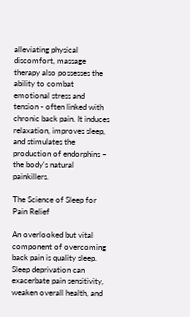alleviating physical discomfort, massage therapy also possesses the ability to combat emotional stress and tension - often linked with chronic back pain. It induces relaxation, improves sleep, and stimulates the production of endorphins – the body's natural painkillers.

The Science of Sleep for Pain Relief

An overlooked but vital component of overcoming back pain is quality sleep. Sleep deprivation can exacerbate pain sensitivity, weaken overall health, and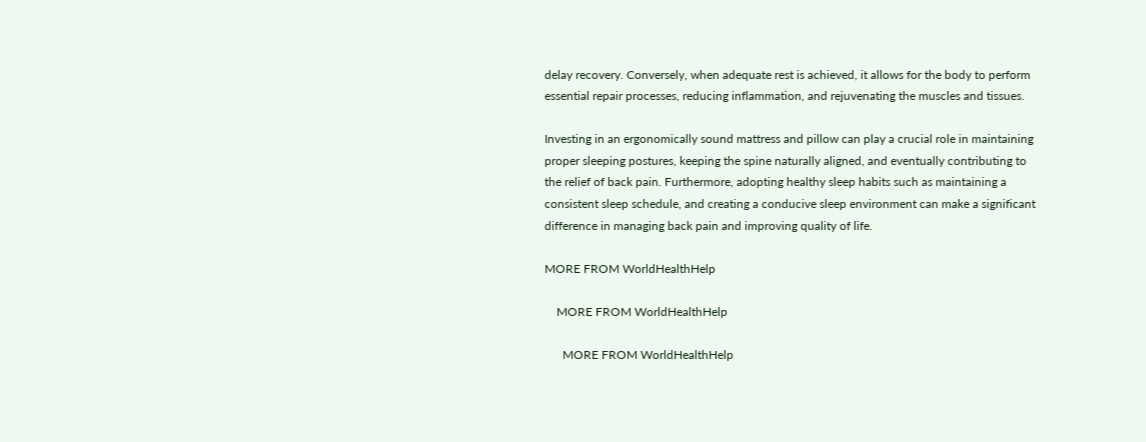delay recovery. Conversely, when adequate rest is achieved, it allows for the body to perform essential repair processes, reducing inflammation, and rejuvenating the muscles and tissues.

Investing in an ergonomically sound mattress and pillow can play a crucial role in maintaining proper sleeping postures, keeping the spine naturally aligned, and eventually contributing to the relief of back pain. Furthermore, adopting healthy sleep habits such as maintaining a consistent sleep schedule, and creating a conducive sleep environment can make a significant difference in managing back pain and improving quality of life.

MORE FROM WorldHealthHelp

    MORE FROM WorldHealthHelp

      MORE FROM WorldHealthHelp